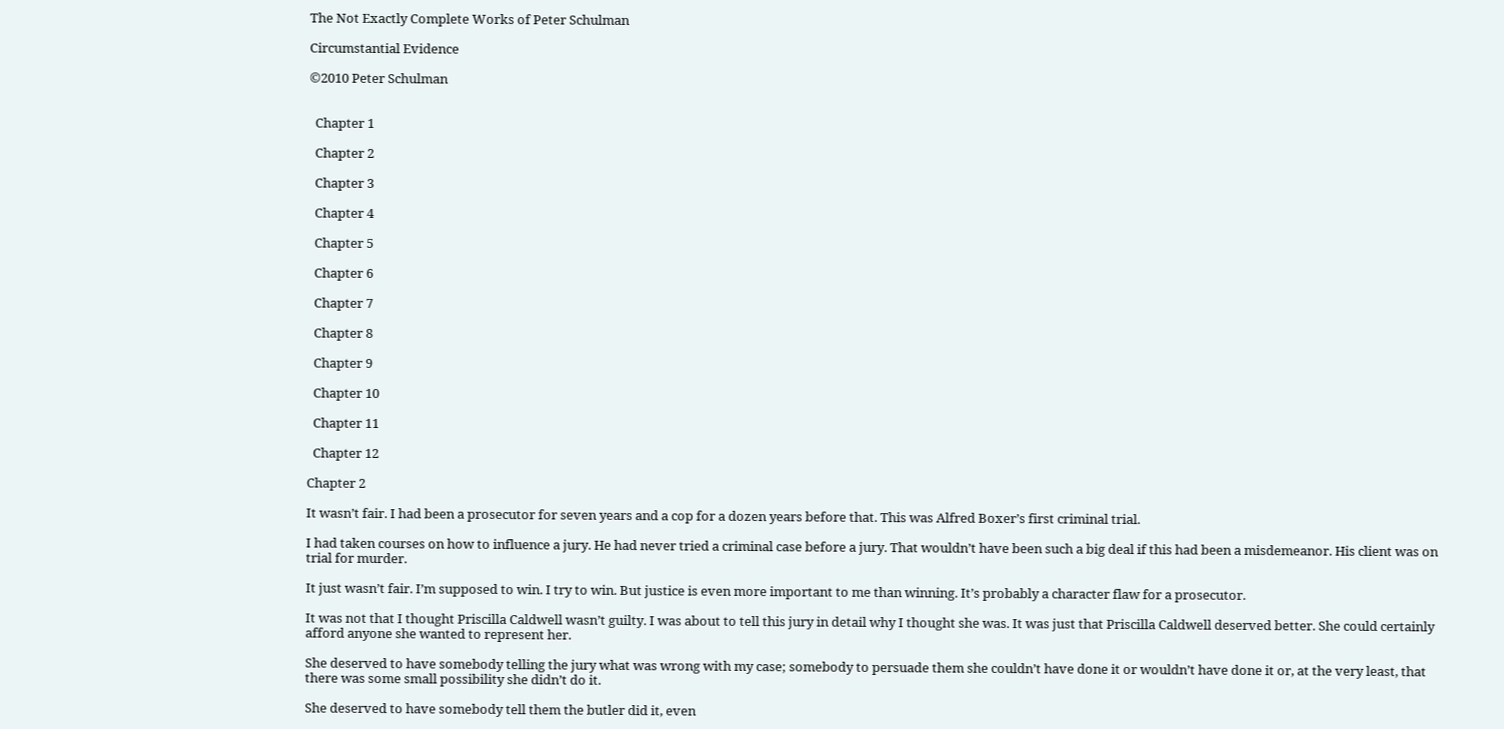The Not Exactly Complete Works of Peter Schulman

Circumstantial Evidence

©2010 Peter Schulman


  Chapter 1

  Chapter 2

  Chapter 3

  Chapter 4

  Chapter 5

  Chapter 6

  Chapter 7

  Chapter 8

  Chapter 9

  Chapter 10

  Chapter 11

  Chapter 12

Chapter 2

It wasn’t fair. I had been a prosecutor for seven years and a cop for a dozen years before that. This was Alfred Boxer’s first criminal trial.

I had taken courses on how to influence a jury. He had never tried a criminal case before a jury. That wouldn’t have been such a big deal if this had been a misdemeanor. His client was on trial for murder.

It just wasn’t fair. I’m supposed to win. I try to win. But justice is even more important to me than winning. It’s probably a character flaw for a prosecutor.

It was not that I thought Priscilla Caldwell wasn’t guilty. I was about to tell this jury in detail why I thought she was. It was just that Priscilla Caldwell deserved better. She could certainly afford anyone she wanted to represent her.

She deserved to have somebody telling the jury what was wrong with my case; somebody to persuade them she couldn’t have done it or wouldn’t have done it or, at the very least, that there was some small possibility she didn’t do it.

She deserved to have somebody tell them the butler did it, even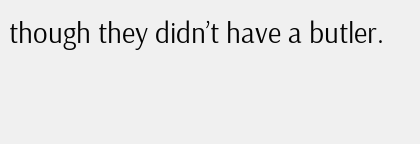though they didn’t have a butler.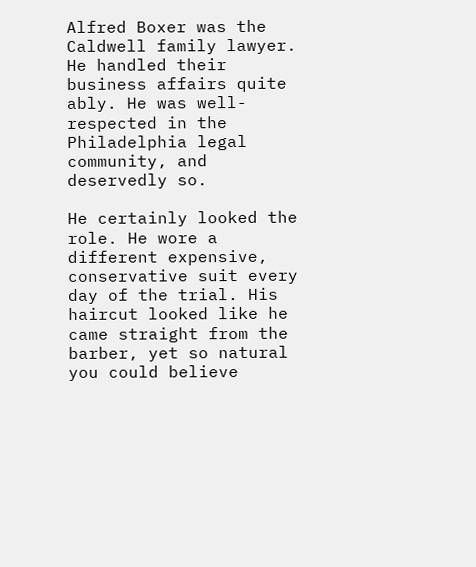Alfred Boxer was the Caldwell family lawyer. He handled their business affairs quite ably. He was well-respected in the Philadelphia legal community, and deservedly so.

He certainly looked the role. He wore a different expensive, conservative suit every day of the trial. His haircut looked like he came straight from the barber, yet so natural you could believe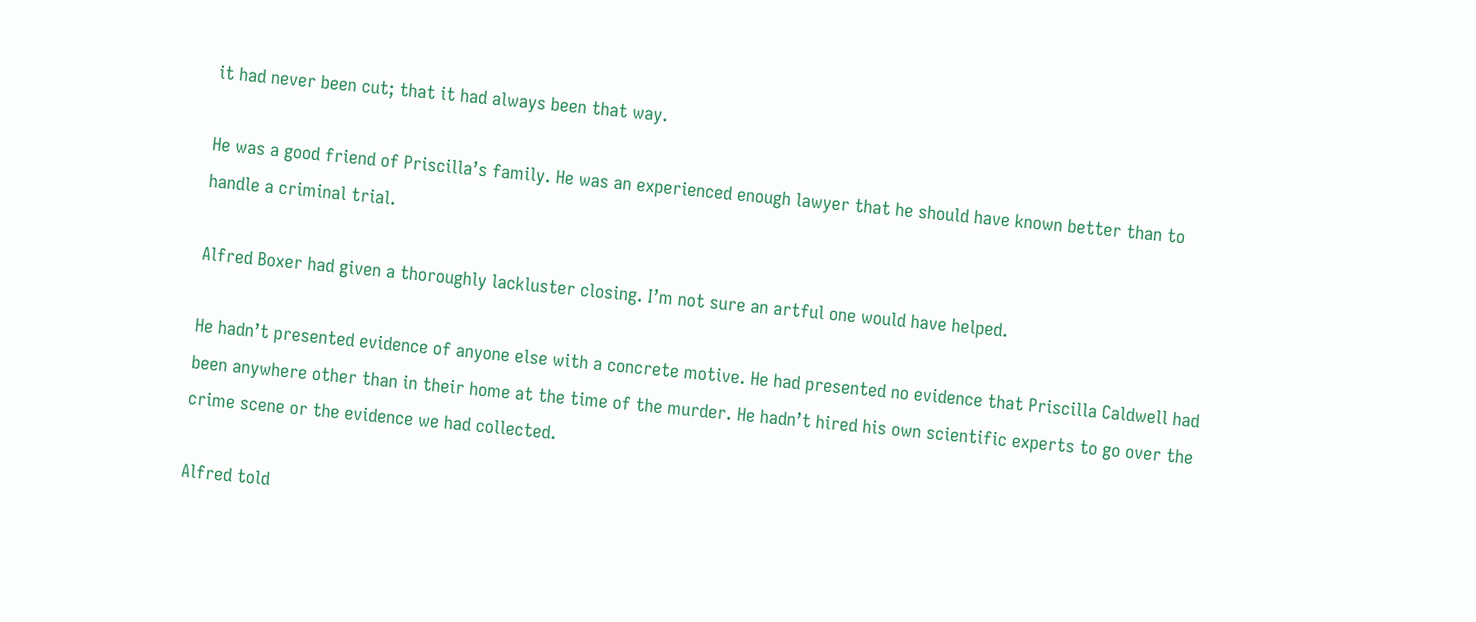it had never been cut; that it had always been that way.

He was a good friend of Priscilla’s family. He was an experienced enough lawyer that he should have known better than to handle a criminal trial.

Alfred Boxer had given a thoroughly lackluster closing. I’m not sure an artful one would have helped.

He hadn’t presented evidence of anyone else with a concrete motive. He had presented no evidence that Priscilla Caldwell had been anywhere other than in their home at the time of the murder. He hadn’t hired his own scientific experts to go over the crime scene or the evidence we had collected.

Alfred told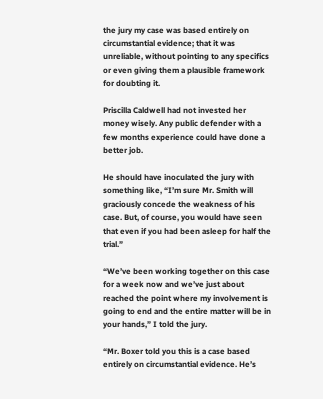the jury my case was based entirely on circumstantial evidence; that it was unreliable, without pointing to any specifics or even giving them a plausible framework for doubting it.

Priscilla Caldwell had not invested her money wisely. Any public defender with a few months experience could have done a better job.

He should have inoculated the jury with something like, “I’m sure Mr. Smith will graciously concede the weakness of his case. But, of course, you would have seen that even if you had been asleep for half the trial.”

“We’ve been working together on this case for a week now and we’ve just about reached the point where my involvement is going to end and the entire matter will be in your hands,” I told the jury.

“Mr. Boxer told you this is a case based entirely on circumstantial evidence. He’s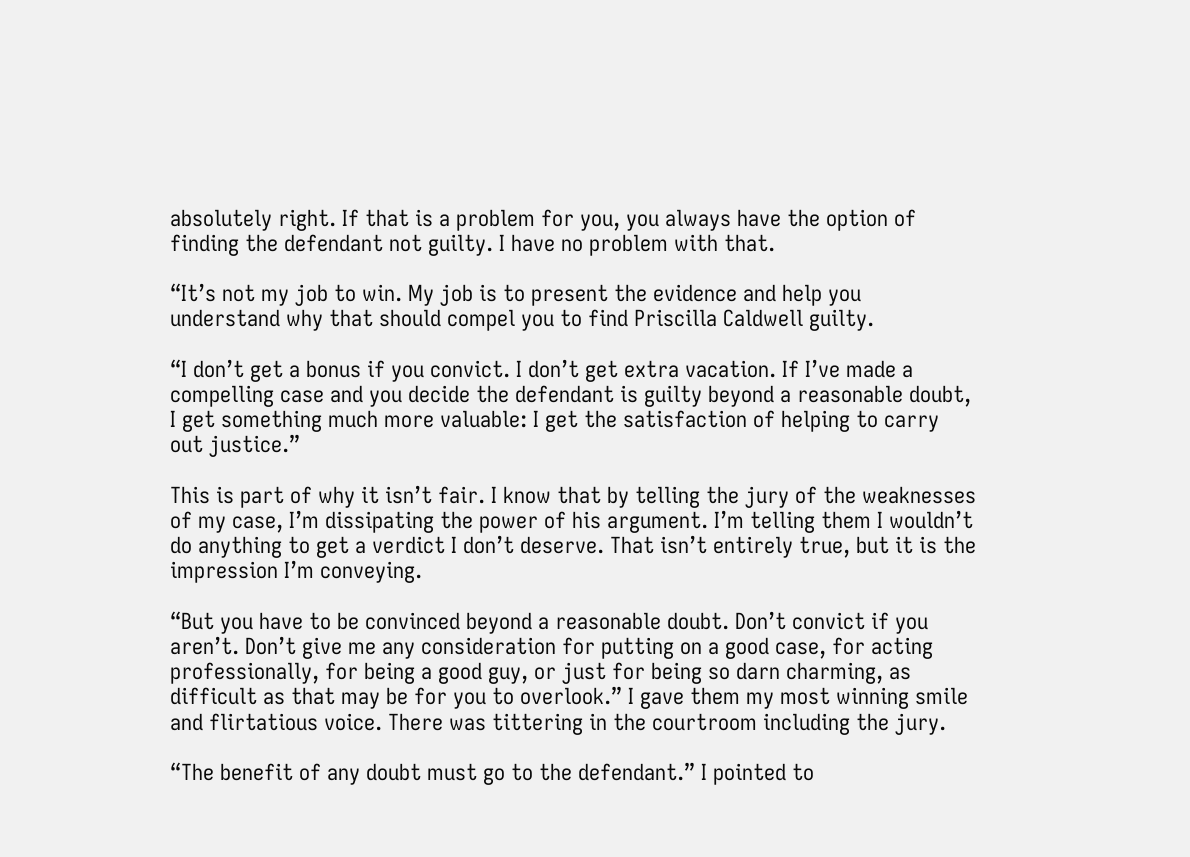absolutely right. If that is a problem for you, you always have the option of finding the defendant not guilty. I have no problem with that.

“It’s not my job to win. My job is to present the evidence and help you understand why that should compel you to find Priscilla Caldwell guilty.

“I don’t get a bonus if you convict. I don’t get extra vacation. If I’ve made a compelling case and you decide the defendant is guilty beyond a reasonable doubt, I get something much more valuable: I get the satisfaction of helping to carry out justice.”

This is part of why it isn’t fair. I know that by telling the jury of the weaknesses of my case, I’m dissipating the power of his argument. I’m telling them I wouldn’t do anything to get a verdict I don’t deserve. That isn’t entirely true, but it is the impression I’m conveying.

“But you have to be convinced beyond a reasonable doubt. Don’t convict if you aren’t. Don’t give me any consideration for putting on a good case, for acting professionally, for being a good guy, or just for being so darn charming, as difficult as that may be for you to overlook.” I gave them my most winning smile and flirtatious voice. There was tittering in the courtroom including the jury.

“The benefit of any doubt must go to the defendant.” I pointed to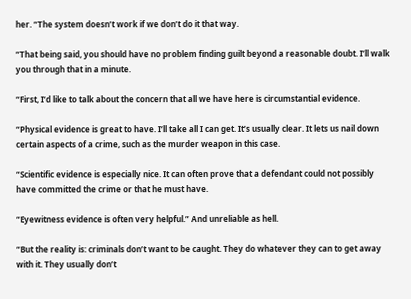her. “The system doesn’t work if we don’t do it that way.

“That being said, you should have no problem finding guilt beyond a reasonable doubt. I’ll walk you through that in a minute.

“First, I’d like to talk about the concern that all we have here is circumstantial evidence.

“Physical evidence is great to have. I’ll take all I can get. It’s usually clear. It lets us nail down certain aspects of a crime, such as the murder weapon in this case.

“Scientific evidence is especially nice. It can often prove that a defendant could not possibly have committed the crime or that he must have.

“Eyewitness evidence is often very helpful.” And unreliable as hell.

“But the reality is: criminals don’t want to be caught. They do whatever they can to get away with it. They usually don’t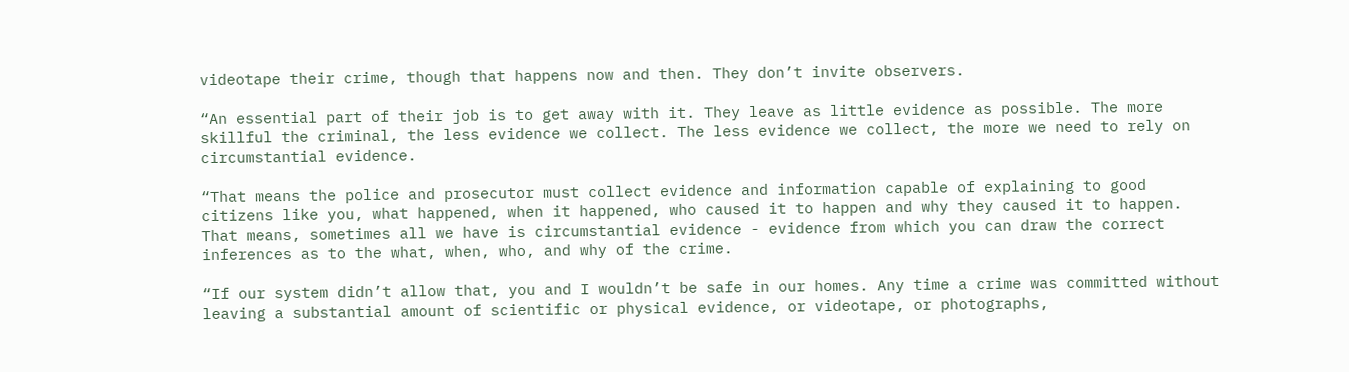videotape their crime, though that happens now and then. They don’t invite observers.

“An essential part of their job is to get away with it. They leave as little evidence as possible. The more skillful the criminal, the less evidence we collect. The less evidence we collect, the more we need to rely on circumstantial evidence.

“That means the police and prosecutor must collect evidence and information capable of explaining to good citizens like you, what happened, when it happened, who caused it to happen and why they caused it to happen. That means, sometimes all we have is circumstantial evidence - evidence from which you can draw the correct inferences as to the what, when, who, and why of the crime.

“If our system didn’t allow that, you and I wouldn’t be safe in our homes. Any time a crime was committed without leaving a substantial amount of scientific or physical evidence, or videotape, or photographs,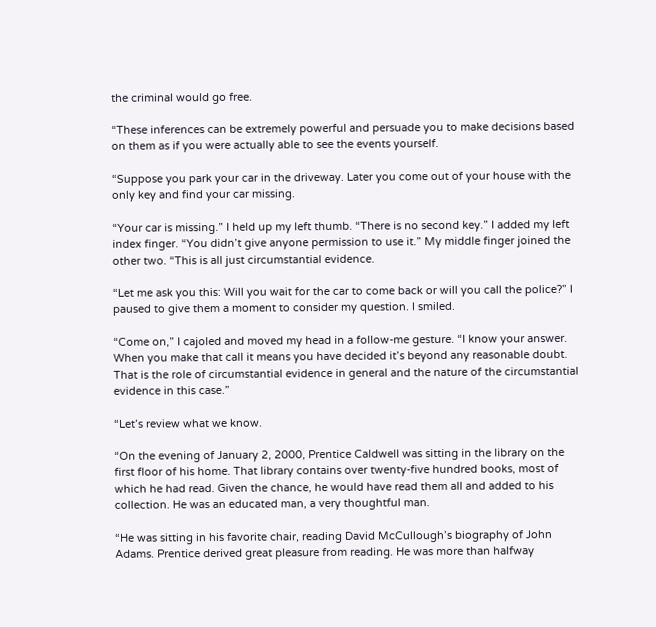the criminal would go free.

“These inferences can be extremely powerful and persuade you to make decisions based on them as if you were actually able to see the events yourself.

“Suppose you park your car in the driveway. Later you come out of your house with the only key and find your car missing.

“Your car is missing.” I held up my left thumb. “There is no second key.” I added my left index finger. “You didn’t give anyone permission to use it.” My middle finger joined the other two. “This is all just circumstantial evidence.

“Let me ask you this: Will you wait for the car to come back or will you call the police?” I paused to give them a moment to consider my question. I smiled.

“Come on,” I cajoled and moved my head in a follow-me gesture. “I know your answer. When you make that call it means you have decided it’s beyond any reasonable doubt. That is the role of circumstantial evidence in general and the nature of the circumstantial evidence in this case.”

“Let’s review what we know.

“On the evening of January 2, 2000, Prentice Caldwell was sitting in the library on the first floor of his home. That library contains over twenty-five hundred books, most of which he had read. Given the chance, he would have read them all and added to his collection. He was an educated man, a very thoughtful man.

“He was sitting in his favorite chair, reading David McCullough’s biography of John Adams. Prentice derived great pleasure from reading. He was more than halfway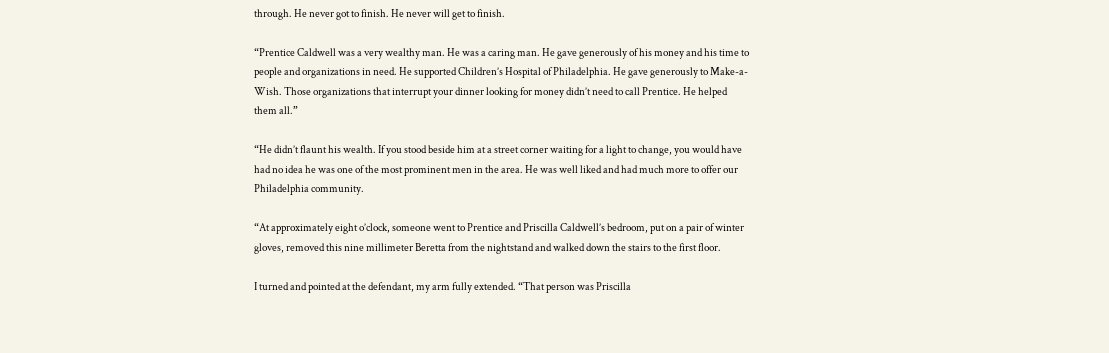through. He never got to finish. He never will get to finish.

“Prentice Caldwell was a very wealthy man. He was a caring man. He gave generously of his money and his time to people and organizations in need. He supported Children’s Hospital of Philadelphia. He gave generously to Make-a-Wish. Those organizations that interrupt your dinner looking for money didn’t need to call Prentice. He helped them all.”

“He didn’t flaunt his wealth. If you stood beside him at a street corner waiting for a light to change, you would have had no idea he was one of the most prominent men in the area. He was well liked and had much more to offer our Philadelphia community.

“At approximately eight o’clock, someone went to Prentice and Priscilla Caldwell’s bedroom, put on a pair of winter gloves, removed this nine millimeter Beretta from the nightstand and walked down the stairs to the first floor.

I turned and pointed at the defendant, my arm fully extended. “That person was Priscilla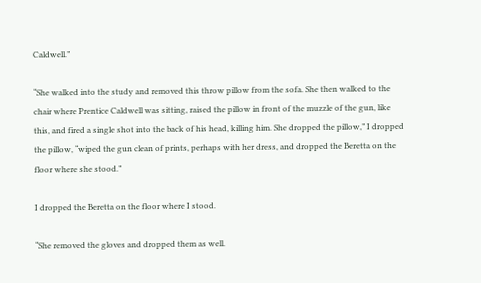Caldwell.”

“She walked into the study and removed this throw pillow from the sofa. She then walked to the chair where Prentice Caldwell was sitting, raised the pillow in front of the muzzle of the gun, like this, and fired a single shot into the back of his head, killing him. She dropped the pillow,” I dropped the pillow, “wiped the gun clean of prints, perhaps with her dress, and dropped the Beretta on the floor where she stood.”

I dropped the Beretta on the floor where I stood.

“She removed the gloves and dropped them as well.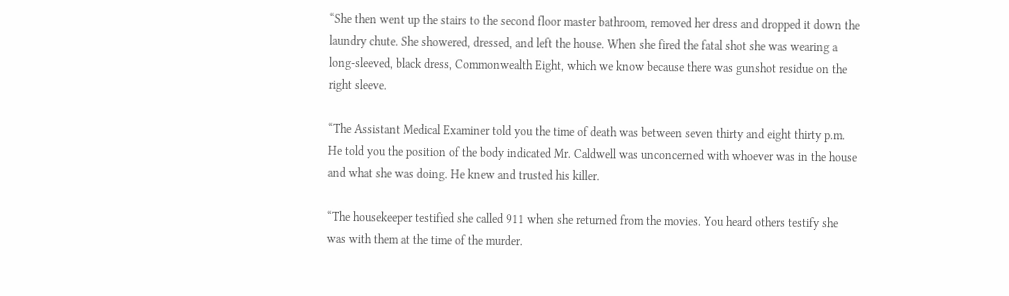“She then went up the stairs to the second floor master bathroom, removed her dress and dropped it down the laundry chute. She showered, dressed, and left the house. When she fired the fatal shot she was wearing a long-sleeved, black dress, Commonwealth Eight, which we know because there was gunshot residue on the right sleeve.

“The Assistant Medical Examiner told you the time of death was between seven thirty and eight thirty p.m. He told you the position of the body indicated Mr. Caldwell was unconcerned with whoever was in the house and what she was doing. He knew and trusted his killer.

“The housekeeper testified she called 911 when she returned from the movies. You heard others testify she was with them at the time of the murder.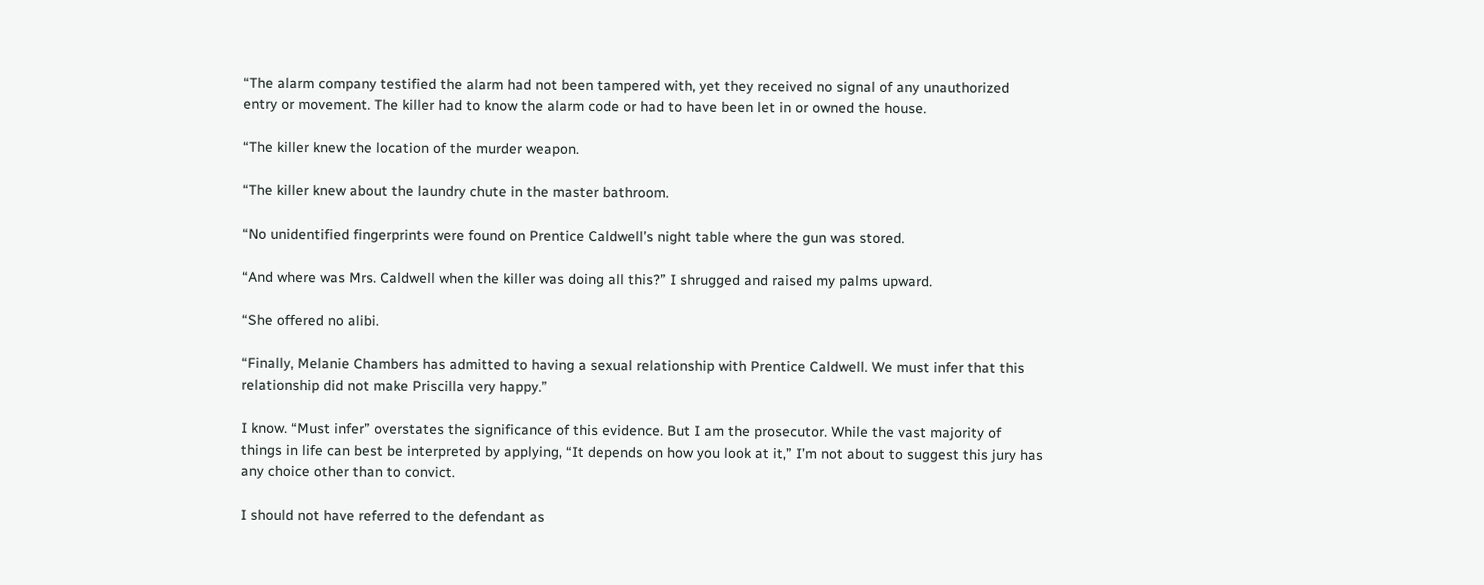“The alarm company testified the alarm had not been tampered with, yet they received no signal of any unauthorized entry or movement. The killer had to know the alarm code or had to have been let in or owned the house.

“The killer knew the location of the murder weapon.

“The killer knew about the laundry chute in the master bathroom.

“No unidentified fingerprints were found on Prentice Caldwell’s night table where the gun was stored.

“And where was Mrs. Caldwell when the killer was doing all this?” I shrugged and raised my palms upward.

“She offered no alibi.

“Finally, Melanie Chambers has admitted to having a sexual relationship with Prentice Caldwell. We must infer that this relationship did not make Priscilla very happy.”

I know. “Must infer” overstates the significance of this evidence. But I am the prosecutor. While the vast majority of things in life can best be interpreted by applying, “It depends on how you look at it,” I’m not about to suggest this jury has any choice other than to convict.

I should not have referred to the defendant as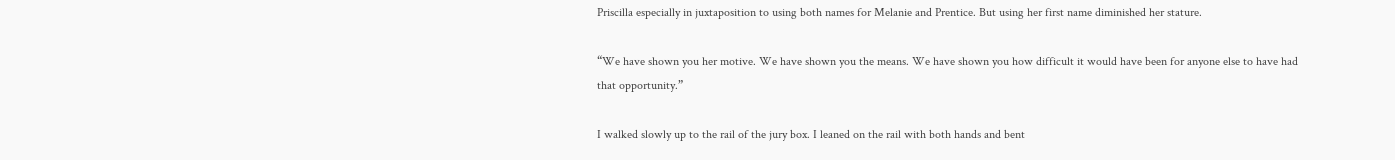Priscilla especially in juxtaposition to using both names for Melanie and Prentice. But using her first name diminished her stature.

“We have shown you her motive. We have shown you the means. We have shown you how difficult it would have been for anyone else to have had that opportunity.”

I walked slowly up to the rail of the jury box. I leaned on the rail with both hands and bent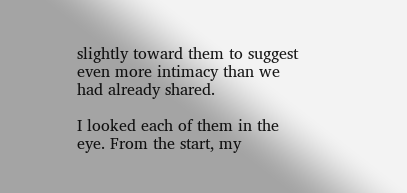slightly toward them to suggest even more intimacy than we had already shared.

I looked each of them in the eye. From the start, my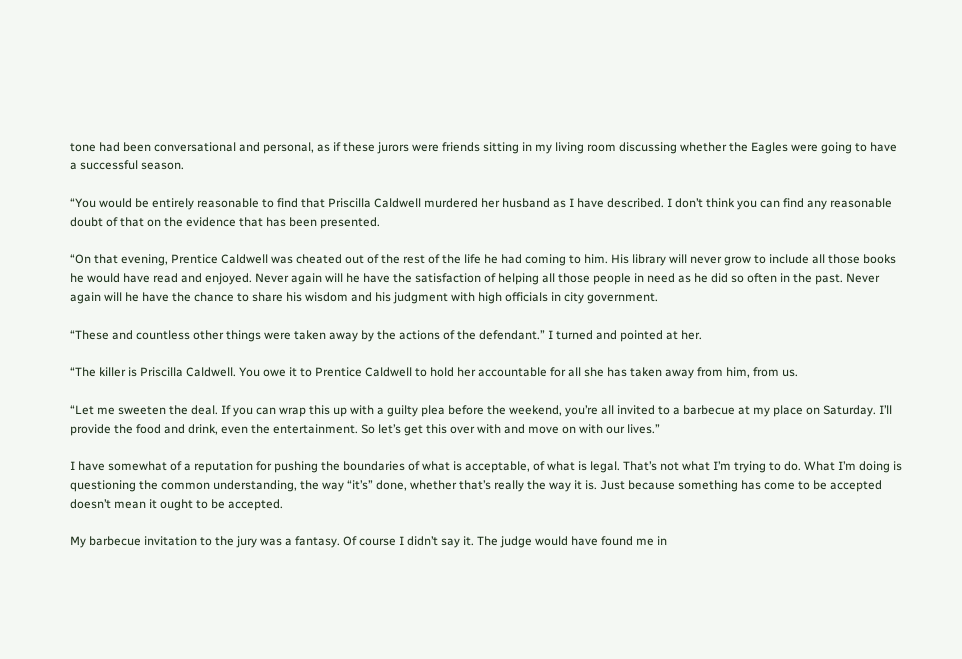tone had been conversational and personal, as if these jurors were friends sitting in my living room discussing whether the Eagles were going to have a successful season.

“You would be entirely reasonable to find that Priscilla Caldwell murdered her husband as I have described. I don’t think you can find any reasonable doubt of that on the evidence that has been presented.

“On that evening, Prentice Caldwell was cheated out of the rest of the life he had coming to him. His library will never grow to include all those books he would have read and enjoyed. Never again will he have the satisfaction of helping all those people in need as he did so often in the past. Never again will he have the chance to share his wisdom and his judgment with high officials in city government.

“These and countless other things were taken away by the actions of the defendant.” I turned and pointed at her.

“The killer is Priscilla Caldwell. You owe it to Prentice Caldwell to hold her accountable for all she has taken away from him, from us.

“Let me sweeten the deal. If you can wrap this up with a guilty plea before the weekend, you’re all invited to a barbecue at my place on Saturday. I’ll provide the food and drink, even the entertainment. So let’s get this over with and move on with our lives.”

I have somewhat of a reputation for pushing the boundaries of what is acceptable, of what is legal. That’s not what I’m trying to do. What I’m doing is questioning the common understanding, the way “it’s” done, whether that’s really the way it is. Just because something has come to be accepted doesn’t mean it ought to be accepted.

My barbecue invitation to the jury was a fantasy. Of course I didn’t say it. The judge would have found me in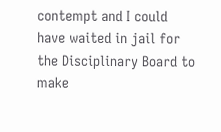contempt and I could have waited in jail for the Disciplinary Board to make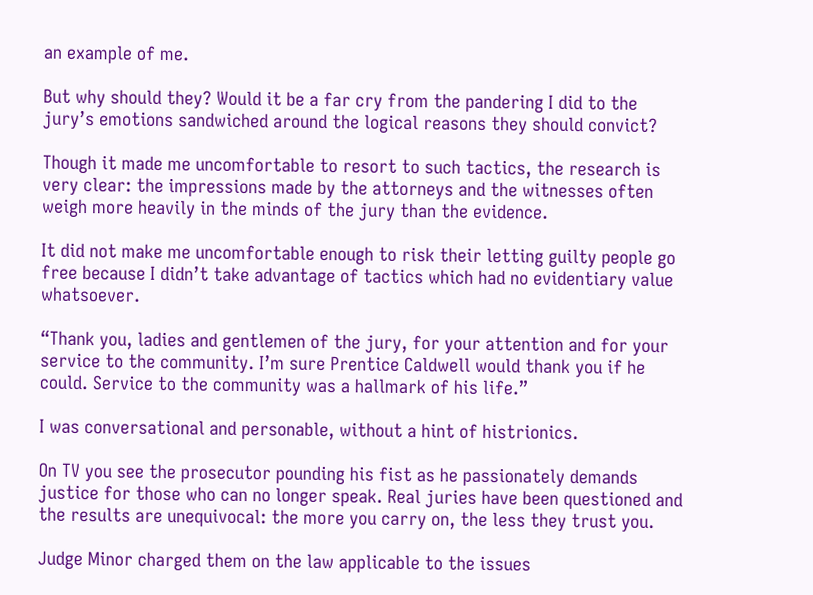an example of me.

But why should they? Would it be a far cry from the pandering I did to the jury’s emotions sandwiched around the logical reasons they should convict?

Though it made me uncomfortable to resort to such tactics, the research is very clear: the impressions made by the attorneys and the witnesses often weigh more heavily in the minds of the jury than the evidence.

It did not make me uncomfortable enough to risk their letting guilty people go free because I didn’t take advantage of tactics which had no evidentiary value whatsoever.

“Thank you, ladies and gentlemen of the jury, for your attention and for your service to the community. I’m sure Prentice Caldwell would thank you if he could. Service to the community was a hallmark of his life.”

I was conversational and personable, without a hint of histrionics.

On TV you see the prosecutor pounding his fist as he passionately demands justice for those who can no longer speak. Real juries have been questioned and the results are unequivocal: the more you carry on, the less they trust you.

Judge Minor charged them on the law applicable to the issues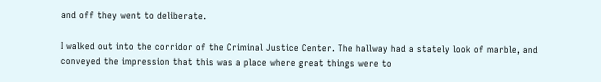and off they went to deliberate.

I walked out into the corridor of the Criminal Justice Center. The hallway had a stately look of marble, and conveyed the impression that this was a place where great things were to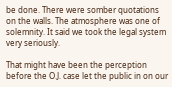be done. There were somber quotations on the walls. The atmosphere was one of solemnity. It said we took the legal system very seriously.

That might have been the perception before the O.J. case let the public in on our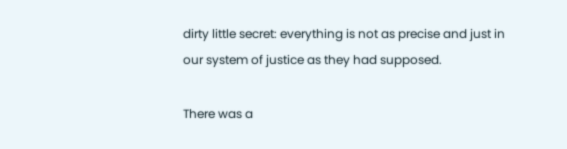dirty little secret: everything is not as precise and just in our system of justice as they had supposed.

There was a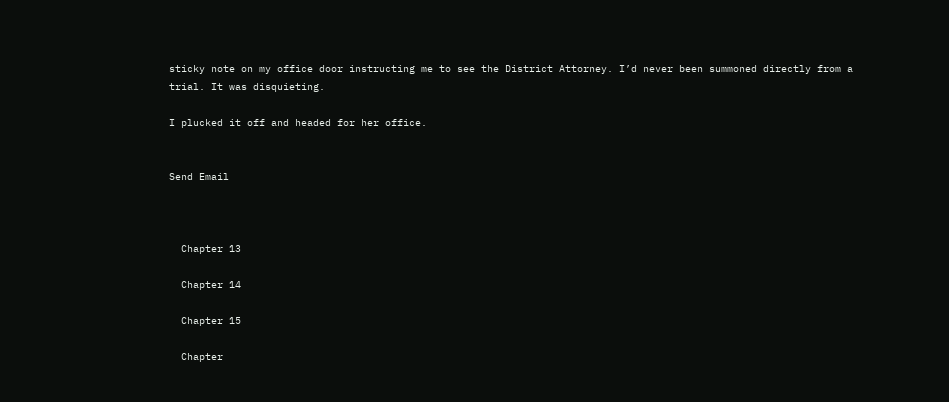sticky note on my office door instructing me to see the District Attorney. I’d never been summoned directly from a trial. It was disquieting.

I plucked it off and headed for her office.


Send Email



  Chapter 13

  Chapter 14

  Chapter 15

  Chapter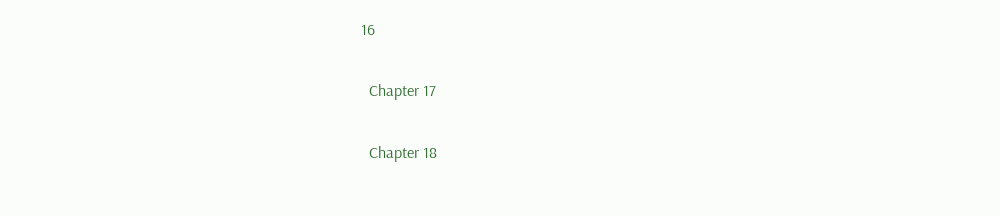16

  Chapter 17

  Chapter 18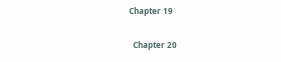Chapter 19

  Chapter 20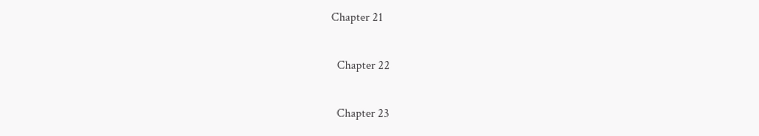Chapter 21

  Chapter 22

  Chapter 23